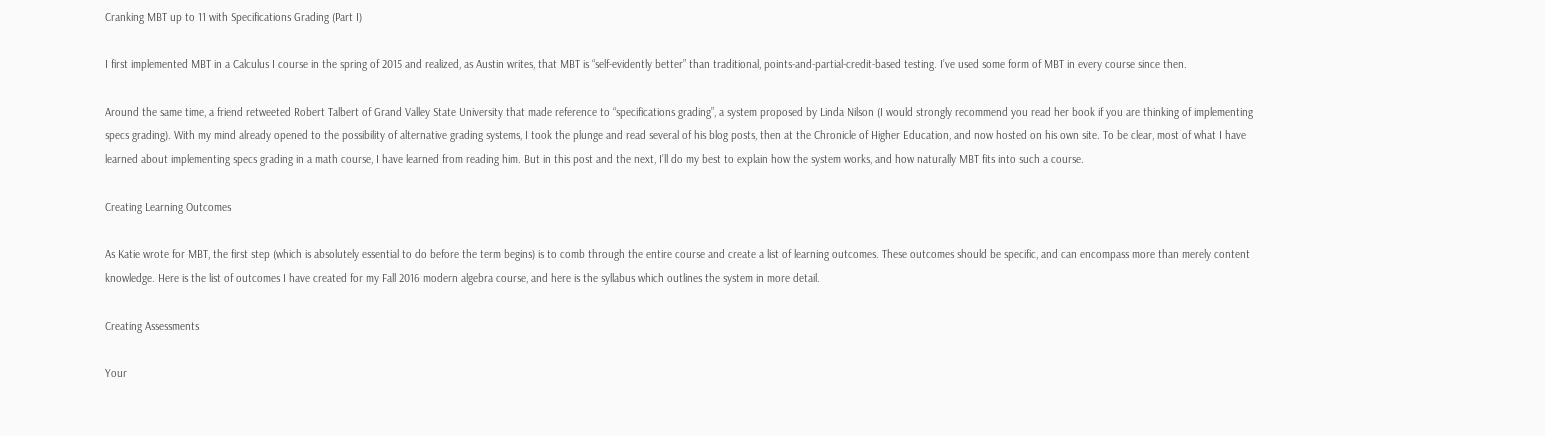Cranking MBT up to 11 with Specifications Grading (Part I)

I first implemented MBT in a Calculus I course in the spring of 2015 and realized, as Austin writes, that MBT is “self-evidently better” than traditional, points-and-partial-credit-based testing. I’ve used some form of MBT in every course since then.

Around the same time, a friend retweeted Robert Talbert of Grand Valley State University that made reference to “specifications grading”, a system proposed by Linda Nilson (I would strongly recommend you read her book if you are thinking of implementing specs grading). With my mind already opened to the possibility of alternative grading systems, I took the plunge and read several of his blog posts, then at the Chronicle of Higher Education, and now hosted on his own site. To be clear, most of what I have learned about implementing specs grading in a math course, I have learned from reading him. But in this post and the next, I’ll do my best to explain how the system works, and how naturally MBT fits into such a course.

Creating Learning Outcomes

As Katie wrote for MBT, the first step (which is absolutely essential to do before the term begins) is to comb through the entire course and create a list of learning outcomes. These outcomes should be specific, and can encompass more than merely content knowledge. Here is the list of outcomes I have created for my Fall 2016 modern algebra course, and here is the syllabus which outlines the system in more detail.

Creating Assessments

Your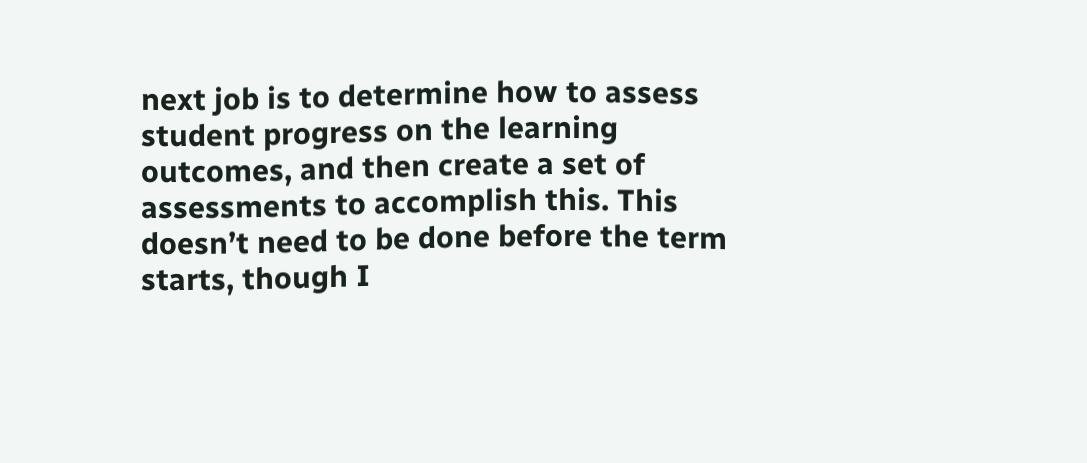next job is to determine how to assess student progress on the learning outcomes, and then create a set of assessments to accomplish this. This doesn’t need to be done before the term starts, though I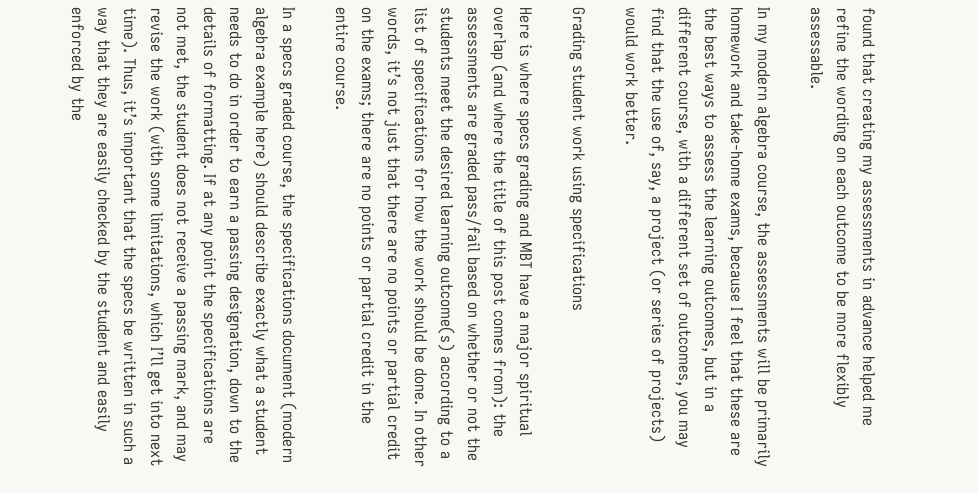found that creating my assessments in advance helped me refine the wording on each outcome to be more flexibly assessable.

In my modern algebra course, the assessments will be primarily homework and take-home exams, because I feel that these are the best ways to assess the learning outcomes, but in a different course, with a different set of outcomes, you may find that the use of, say, a project (or series of projects) would work better.

Grading student work using specifications

Here is where specs grading and MBT have a major spiritual overlap (and where the title of this post comes from): the assessments are graded pass/fail based on whether or not the students meet the desired learning outcome(s) according to a list of specifications for how the work should be done. In other words, it’s not just that there are no points or partial credit on the exams; there are no points or partial credit in the entire course.

In a specs graded course, the specifications document (modern algebra example here) should describe exactly what a student needs to do in order to earn a passing designation, down to the details of formatting. If at any point the specifications are not met, the student does not receive a passing mark, and may revise the work (with some limitations, which I’ll get into next time). Thus, it’s important that the specs be written in such a way that they are easily checked by the student and easily enforced by the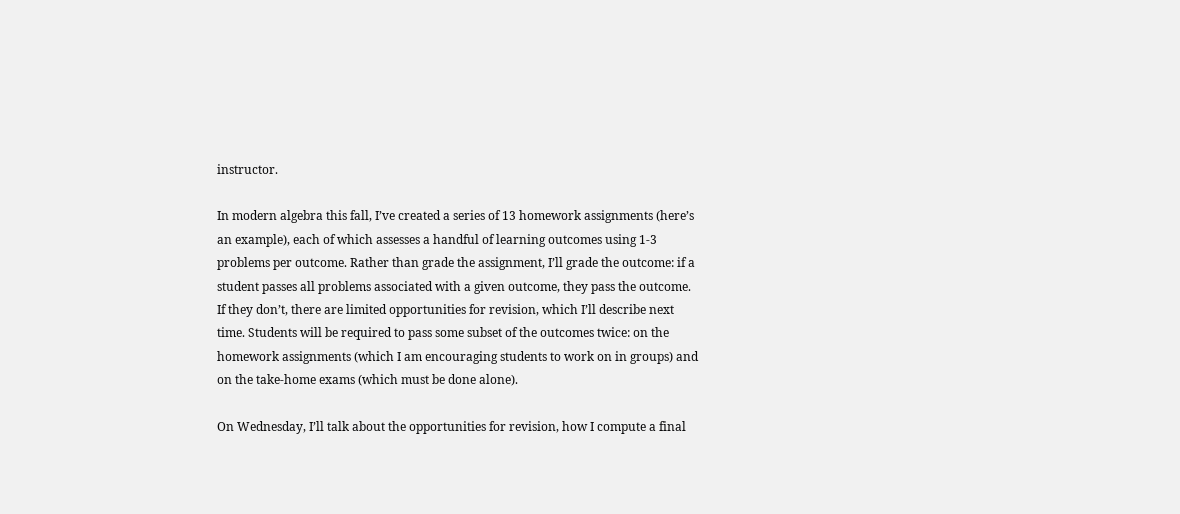instructor.

In modern algebra this fall, I’ve created a series of 13 homework assignments (here’s an example), each of which assesses a handful of learning outcomes using 1-3 problems per outcome. Rather than grade the assignment, I’ll grade the outcome: if a student passes all problems associated with a given outcome, they pass the outcome. If they don’t, there are limited opportunities for revision, which I’ll describe next time. Students will be required to pass some subset of the outcomes twice: on the homework assignments (which I am encouraging students to work on in groups) and on the take-home exams (which must be done alone).

On Wednesday, I’ll talk about the opportunities for revision, how I compute a final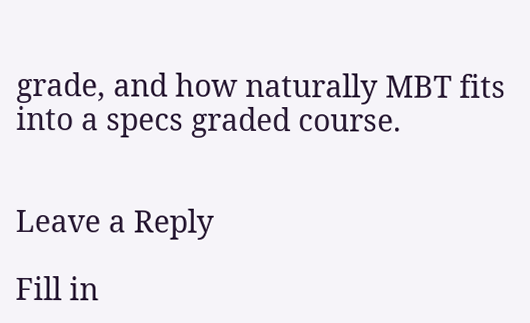grade, and how naturally MBT fits into a specs graded course.


Leave a Reply

Fill in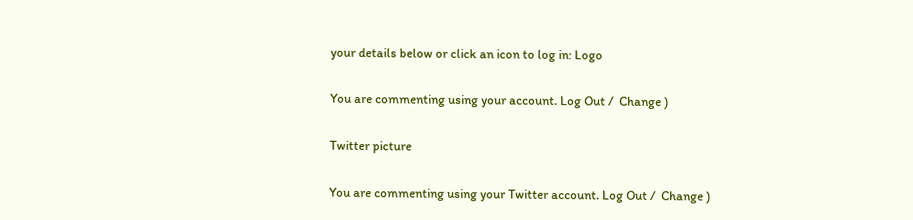your details below or click an icon to log in: Logo

You are commenting using your account. Log Out /  Change )

Twitter picture

You are commenting using your Twitter account. Log Out /  Change )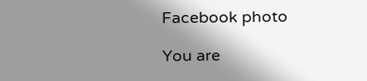Facebook photo

You are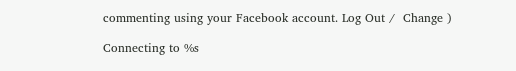commenting using your Facebook account. Log Out /  Change )

Connecting to %s